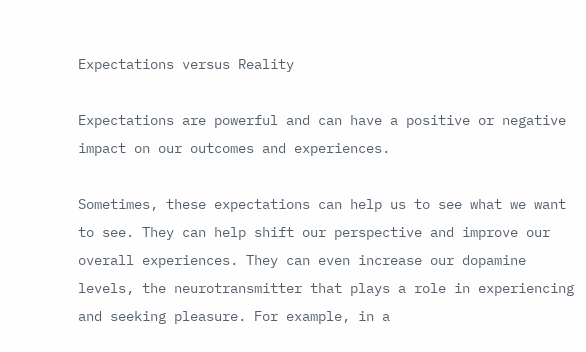Expectations versus Reality

Expectations are powerful and can have a positive or negative impact on our outcomes and experiences.

Sometimes, these expectations can help us to see what we want to see. They can help shift our perspective and improve our overall experiences. They can even increase our dopamine levels, the neurotransmitter that plays a role in experiencing and seeking pleasure. For example, in a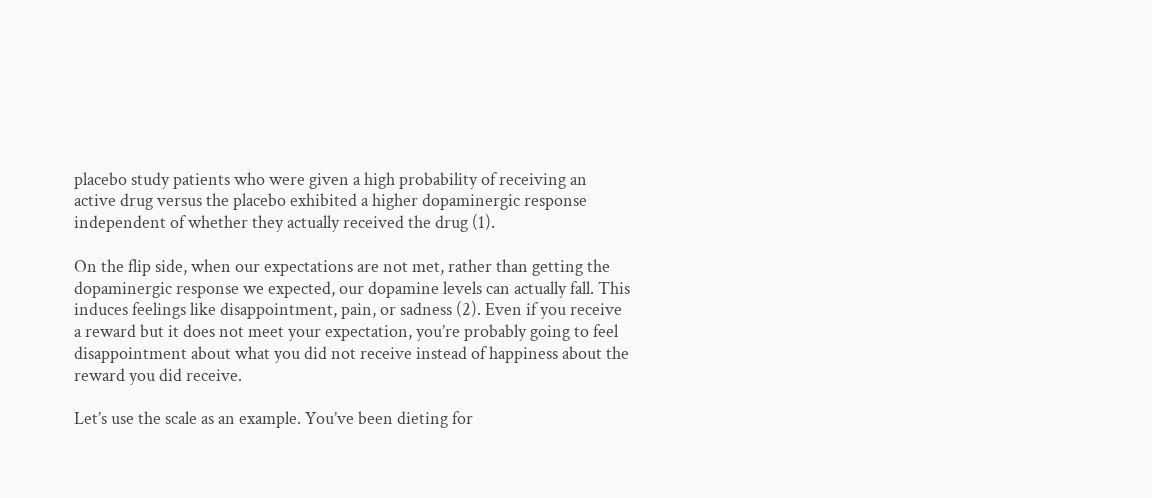placebo study patients who were given a high probability of receiving an active drug versus the placebo exhibited a higher dopaminergic response independent of whether they actually received the drug (1).

On the flip side, when our expectations are not met, rather than getting the dopaminergic response we expected, our dopamine levels can actually fall. This induces feelings like disappointment, pain, or sadness (2). Even if you receive a reward but it does not meet your expectation, you’re probably going to feel disappointment about what you did not receive instead of happiness about the reward you did receive.

Let’s use the scale as an example. You’ve been dieting for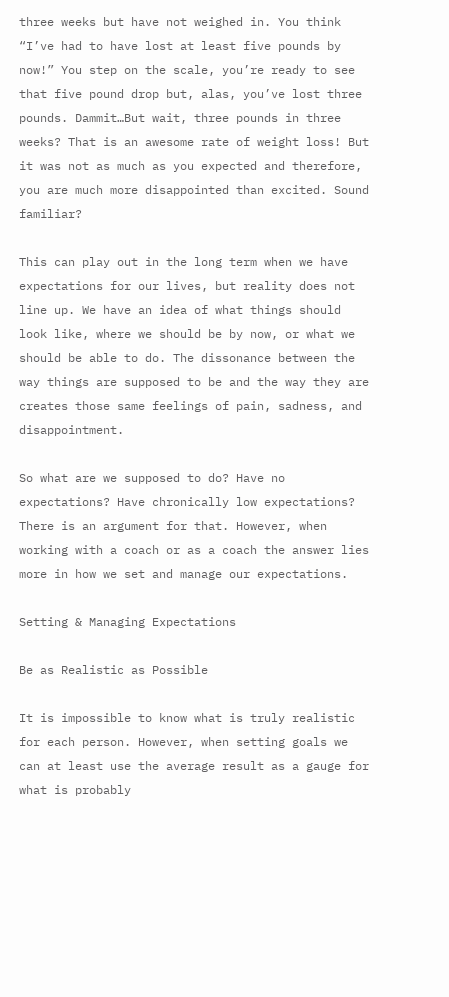three weeks but have not weighed in. You think “I’ve had to have lost at least five pounds by now!” You step on the scale, you’re ready to see that five pound drop but, alas, you’ve lost three pounds. Dammit…But wait, three pounds in three weeks? That is an awesome rate of weight loss! But it was not as much as you expected and therefore, you are much more disappointed than excited. Sound familiar?

This can play out in the long term when we have expectations for our lives, but reality does not line up. We have an idea of what things should look like, where we should be by now, or what we should be able to do. The dissonance between the way things are supposed to be and the way they are creates those same feelings of pain, sadness, and disappointment.

So what are we supposed to do? Have no expectations? Have chronically low expectations? There is an argument for that. However, when working with a coach or as a coach the answer lies more in how we set and manage our expectations.

Setting & Managing Expectations

Be as Realistic as Possible

It is impossible to know what is truly realistic for each person. However, when setting goals we can at least use the average result as a gauge for what is probably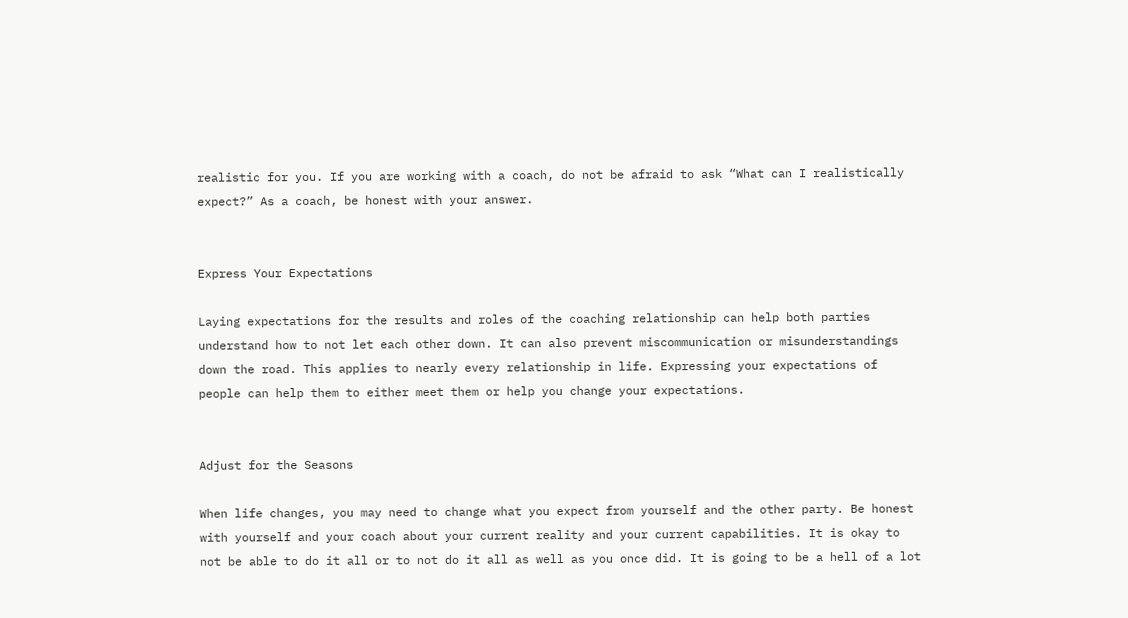realistic for you. If you are working with a coach, do not be afraid to ask “What can I realistically expect?” As a coach, be honest with your answer.


Express Your Expectations

Laying expectations for the results and roles of the coaching relationship can help both parties understand how to not let each other down. It can also prevent miscommunication or misunderstandings down the road. This applies to nearly every relationship in life. Expressing your expectations of people can help them to either meet them or help you change your expectations.


Adjust for the Seasons

When life changes, you may need to change what you expect from yourself and the other party. Be honest with yourself and your coach about your current reality and your current capabilities. It is okay to not be able to do it all or to not do it all as well as you once did. It is going to be a hell of a lot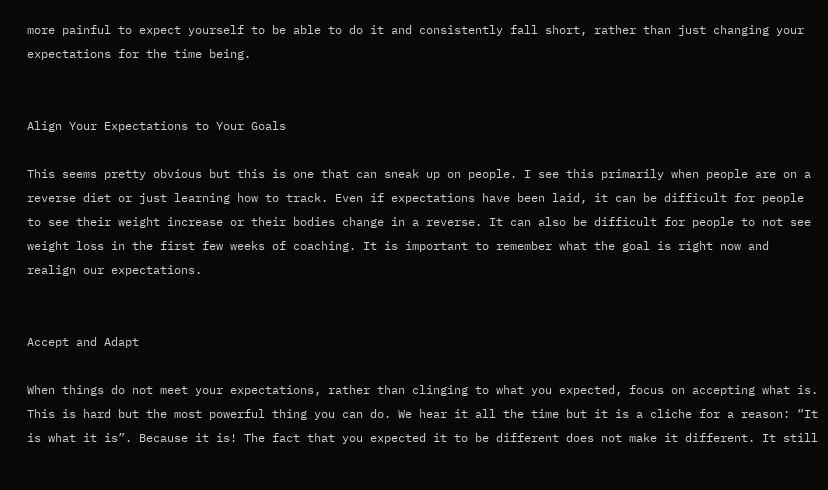more painful to expect yourself to be able to do it and consistently fall short, rather than just changing your expectations for the time being.


Align Your Expectations to Your Goals

This seems pretty obvious but this is one that can sneak up on people. I see this primarily when people are on a reverse diet or just learning how to track. Even if expectations have been laid, it can be difficult for people to see their weight increase or their bodies change in a reverse. It can also be difficult for people to not see weight loss in the first few weeks of coaching. It is important to remember what the goal is right now and realign our expectations.


Accept and Adapt

When things do not meet your expectations, rather than clinging to what you expected, focus on accepting what is. This is hard but the most powerful thing you can do. We hear it all the time but it is a cliche for a reason: “It is what it is”. Because it is! The fact that you expected it to be different does not make it different. It still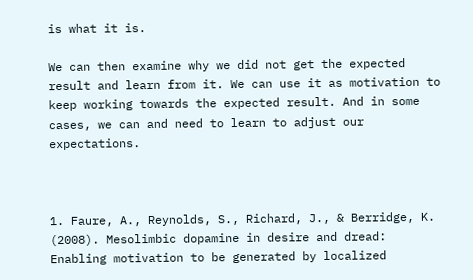is what it is.

We can then examine why we did not get the expected result and learn from it. We can use it as motivation to keep working towards the expected result. And in some cases, we can and need to learn to adjust our expectations.



1. Faure, A., Reynolds, S., Richard, J., & Berridge, K. (2008). Mesolimbic dopamine in desire and dread: Enabling motivation to be generated by localized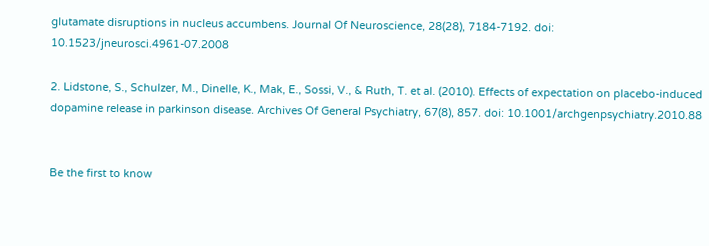glutamate disruptions in nucleus accumbens. Journal Of Neuroscience, 28(28), 7184-7192. doi: 10.1523/jneurosci.4961-07.2008

2. Lidstone, S., Schulzer, M., Dinelle, K., Mak, E., Sossi, V., & Ruth, T. et al. (2010). Effects of expectation on placebo-induced dopamine release in parkinson disease. Archives Of General Psychiatry, 67(8), 857. doi: 10.1001/archgenpsychiatry.2010.88


Be the first to know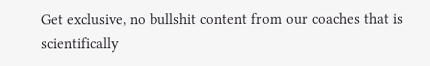Get exclusive, no bullshit content from our coaches that is scientifically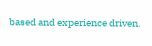based and experience driven.